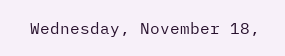Wednesday, November 18,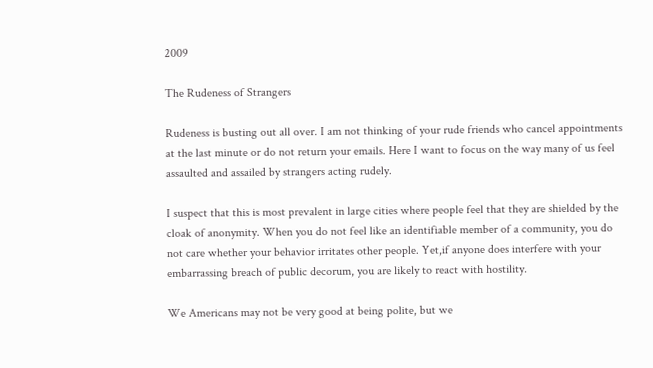2009

The Rudeness of Strangers

Rudeness is busting out all over. I am not thinking of your rude friends who cancel appointments at the last minute or do not return your emails. Here I want to focus on the way many of us feel assaulted and assailed by strangers acting rudely.

I suspect that this is most prevalent in large cities where people feel that they are shielded by the cloak of anonymity. When you do not feel like an identifiable member of a community, you do not care whether your behavior irritates other people. Yet,if anyone does interfere with your embarrassing breach of public decorum, you are likely to react with hostility.

We Americans may not be very good at being polite, but we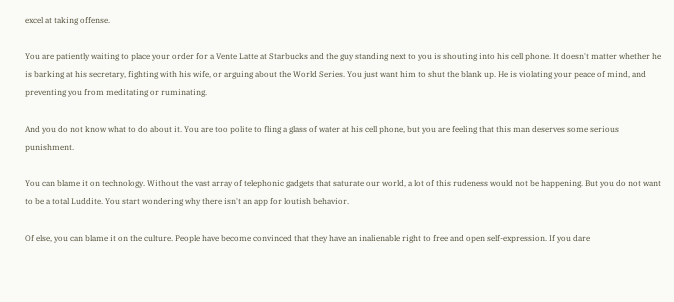excel at taking offense.

You are patiently waiting to place your order for a Vente Latte at Starbucks and the guy standing next to you is shouting into his cell phone. It doesn't matter whether he is barking at his secretary, fighting with his wife, or arguing about the World Series. You just want him to shut the blank up. He is violating your peace of mind, and preventing you from meditating or ruminating.

And you do not know what to do about it. You are too polite to fling a glass of water at his cell phone, but you are feeling that this man deserves some serious punishment.

You can blame it on technology. Without the vast array of telephonic gadgets that saturate our world, a lot of this rudeness would not be happening. But you do not want to be a total Luddite. You start wondering why there isn't an app for loutish behavior.

Of else, you can blame it on the culture. People have become convinced that they have an inalienable right to free and open self-expression. If you dare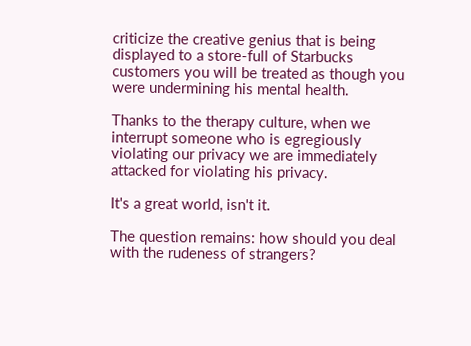criticize the creative genius that is being displayed to a store-full of Starbucks customers you will be treated as though you were undermining his mental health.

Thanks to the therapy culture, when we interrupt someone who is egregiously violating our privacy we are immediately attacked for violating his privacy.

It's a great world, isn't it.

The question remains: how should you deal with the rudeness of strangers?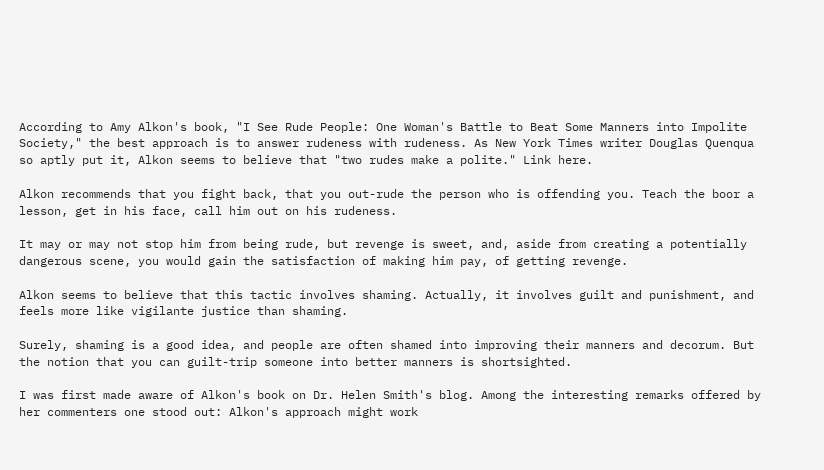According to Amy Alkon's book, "I See Rude People: One Woman's Battle to Beat Some Manners into Impolite Society," the best approach is to answer rudeness with rudeness. As New York Times writer Douglas Quenqua so aptly put it, Alkon seems to believe that "two rudes make a polite." Link here.

Alkon recommends that you fight back, that you out-rude the person who is offending you. Teach the boor a lesson, get in his face, call him out on his rudeness.

It may or may not stop him from being rude, but revenge is sweet, and, aside from creating a potentially dangerous scene, you would gain the satisfaction of making him pay, of getting revenge.

Alkon seems to believe that this tactic involves shaming. Actually, it involves guilt and punishment, and feels more like vigilante justice than shaming.

Surely, shaming is a good idea, and people are often shamed into improving their manners and decorum. But the notion that you can guilt-trip someone into better manners is shortsighted.

I was first made aware of Alkon's book on Dr. Helen Smith's blog. Among the interesting remarks offered by her commenters one stood out: Alkon's approach might work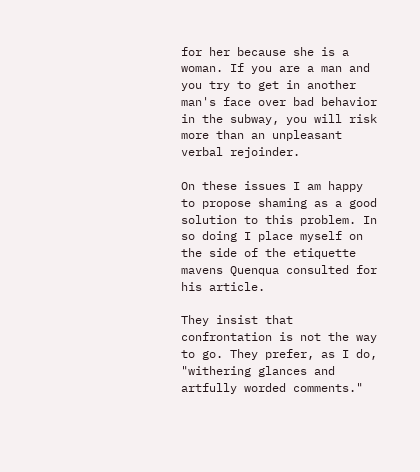for her because she is a woman. If you are a man and you try to get in another man's face over bad behavior in the subway, you will risk more than an unpleasant verbal rejoinder.

On these issues I am happy to propose shaming as a good solution to this problem. In so doing I place myself on the side of the etiquette mavens Quenqua consulted for his article.

They insist that confrontation is not the way to go. They prefer, as I do, "withering glances and artfully worded comments."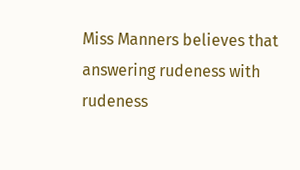Miss Manners believes that answering rudeness with rudeness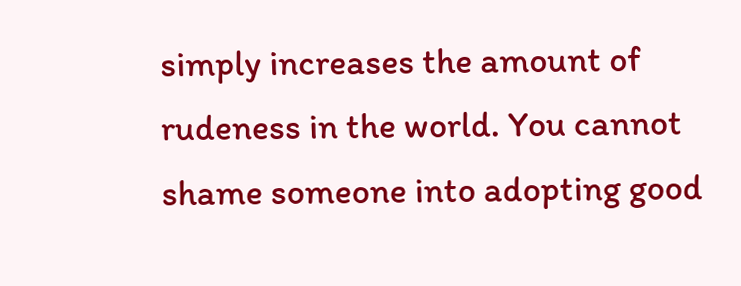simply increases the amount of rudeness in the world. You cannot shame someone into adopting good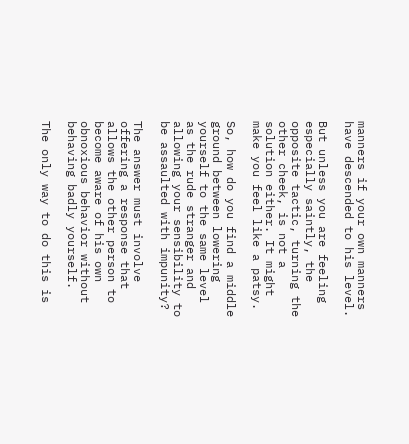manners if your own manners have descended to his level.

But unless you are feeling especially saintly, the opposite tactic, turning the other cheek, is not a solution either. It might make you feel like a patsy.

So, how do you find a middle ground between lowering yourself to the same level as the rude stranger and allowing your sensibility to be assaulted with impunity?

The answer must involve offering a response that allows the other person to become aware of his own obnoxious behavior without behaving badly yourself.

The only way to do this is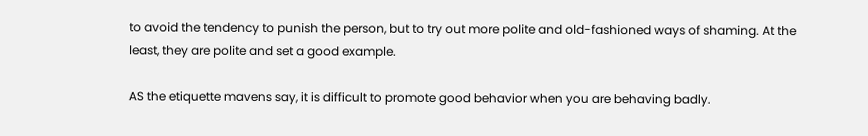to avoid the tendency to punish the person, but to try out more polite and old-fashioned ways of shaming. At the least, they are polite and set a good example.

AS the etiquette mavens say, it is difficult to promote good behavior when you are behaving badly.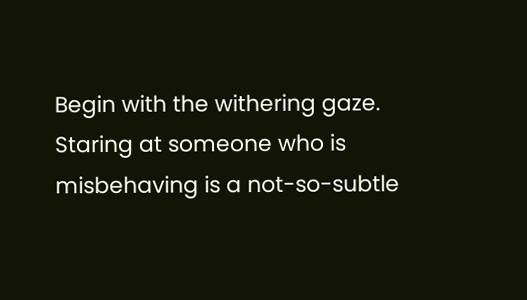Begin with the withering gaze. Staring at someone who is misbehaving is a not-so-subtle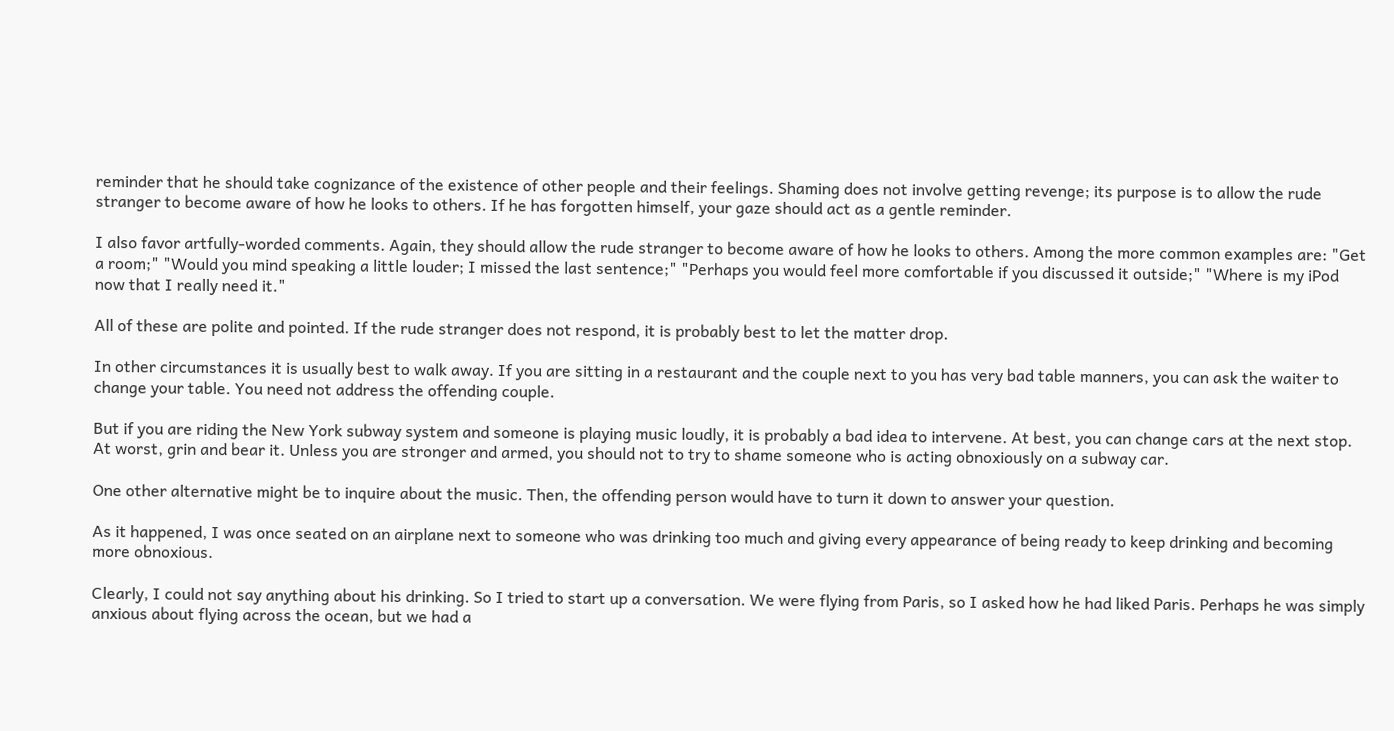reminder that he should take cognizance of the existence of other people and their feelings. Shaming does not involve getting revenge; its purpose is to allow the rude stranger to become aware of how he looks to others. If he has forgotten himself, your gaze should act as a gentle reminder.

I also favor artfully-worded comments. Again, they should allow the rude stranger to become aware of how he looks to others. Among the more common examples are: "Get a room;" "Would you mind speaking a little louder; I missed the last sentence;" "Perhaps you would feel more comfortable if you discussed it outside;" "Where is my iPod now that I really need it."

All of these are polite and pointed. If the rude stranger does not respond, it is probably best to let the matter drop.

In other circumstances it is usually best to walk away. If you are sitting in a restaurant and the couple next to you has very bad table manners, you can ask the waiter to change your table. You need not address the offending couple.

But if you are riding the New York subway system and someone is playing music loudly, it is probably a bad idea to intervene. At best, you can change cars at the next stop. At worst, grin and bear it. Unless you are stronger and armed, you should not to try to shame someone who is acting obnoxiously on a subway car.

One other alternative might be to inquire about the music. Then, the offending person would have to turn it down to answer your question.

As it happened, I was once seated on an airplane next to someone who was drinking too much and giving every appearance of being ready to keep drinking and becoming more obnoxious.

Clearly, I could not say anything about his drinking. So I tried to start up a conversation. We were flying from Paris, so I asked how he had liked Paris. Perhaps he was simply anxious about flying across the ocean, but we had a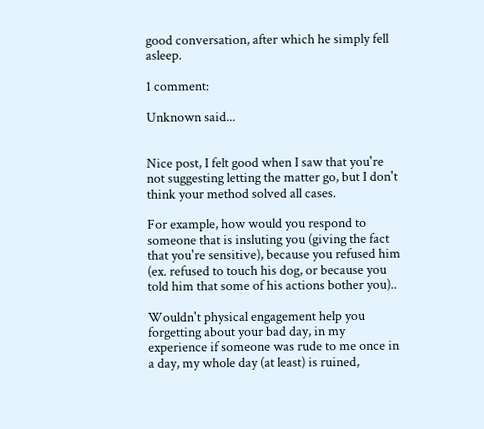good conversation, after which he simply fell asleep.

1 comment:

Unknown said...


Nice post, I felt good when I saw that you're not suggesting letting the matter go, but I don't think your method solved all cases.

For example, how would you respond to someone that is insluting you (giving the fact that you're sensitive), because you refused him (ex. refused to touch his dog, or because you told him that some of his actions bother you)..

Wouldn't physical engagement help you forgetting about your bad day, in my experience if someone was rude to me once in a day, my whole day (at least) is ruined,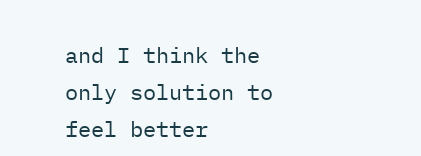and I think the only solution to feel better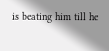is beating him till he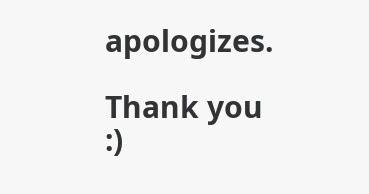apologizes.

Thank you :)